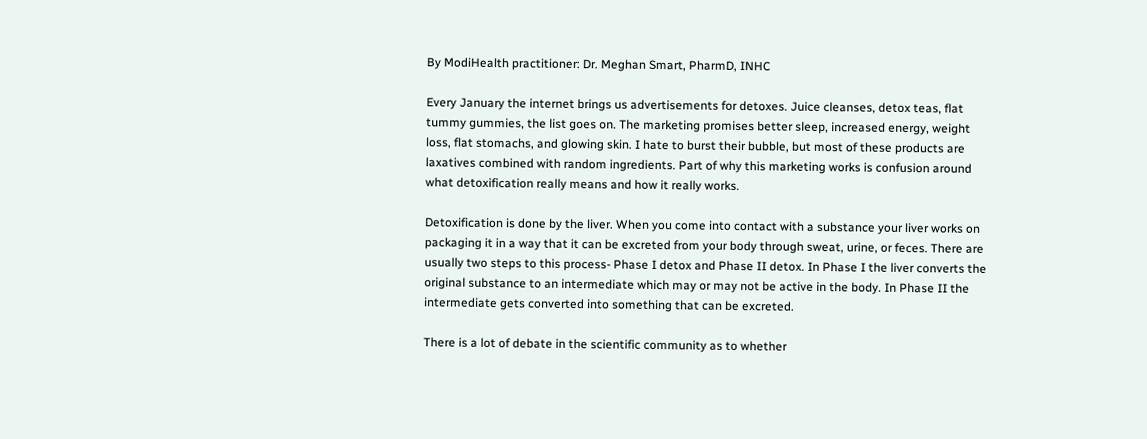By ModiHealth practitioner: Dr. Meghan Smart, PharmD, INHC

Every January the internet brings us advertisements for detoxes. Juice cleanses, detox teas, flat tummy gummies, the list goes on. The marketing promises better sleep, increased energy, weight loss, flat stomachs, and glowing skin. I hate to burst their bubble, but most of these products are laxatives combined with random ingredients. Part of why this marketing works is confusion around what detoxification really means and how it really works.

Detoxification is done by the liver. When you come into contact with a substance your liver works on packaging it in a way that it can be excreted from your body through sweat, urine, or feces. There are usually two steps to this process- Phase I detox and Phase II detox. In Phase I the liver converts the original substance to an intermediate which may or may not be active in the body. In Phase II the intermediate gets converted into something that can be excreted.

There is a lot of debate in the scientific community as to whether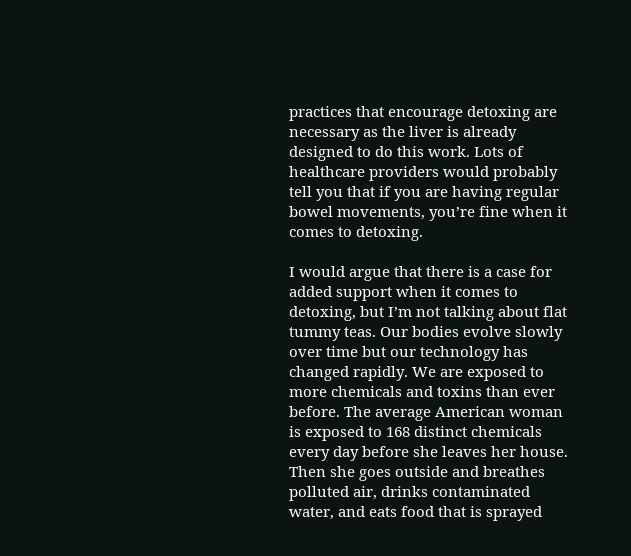practices that encourage detoxing are necessary as the liver is already designed to do this work. Lots of healthcare providers would probably tell you that if you are having regular bowel movements, you’re fine when it comes to detoxing.

I would argue that there is a case for added support when it comes to detoxing, but I’m not talking about flat tummy teas. Our bodies evolve slowly over time but our technology has changed rapidly. We are exposed to more chemicals and toxins than ever before. The average American woman is exposed to 168 distinct chemicals every day before she leaves her house. Then she goes outside and breathes polluted air, drinks contaminated water, and eats food that is sprayed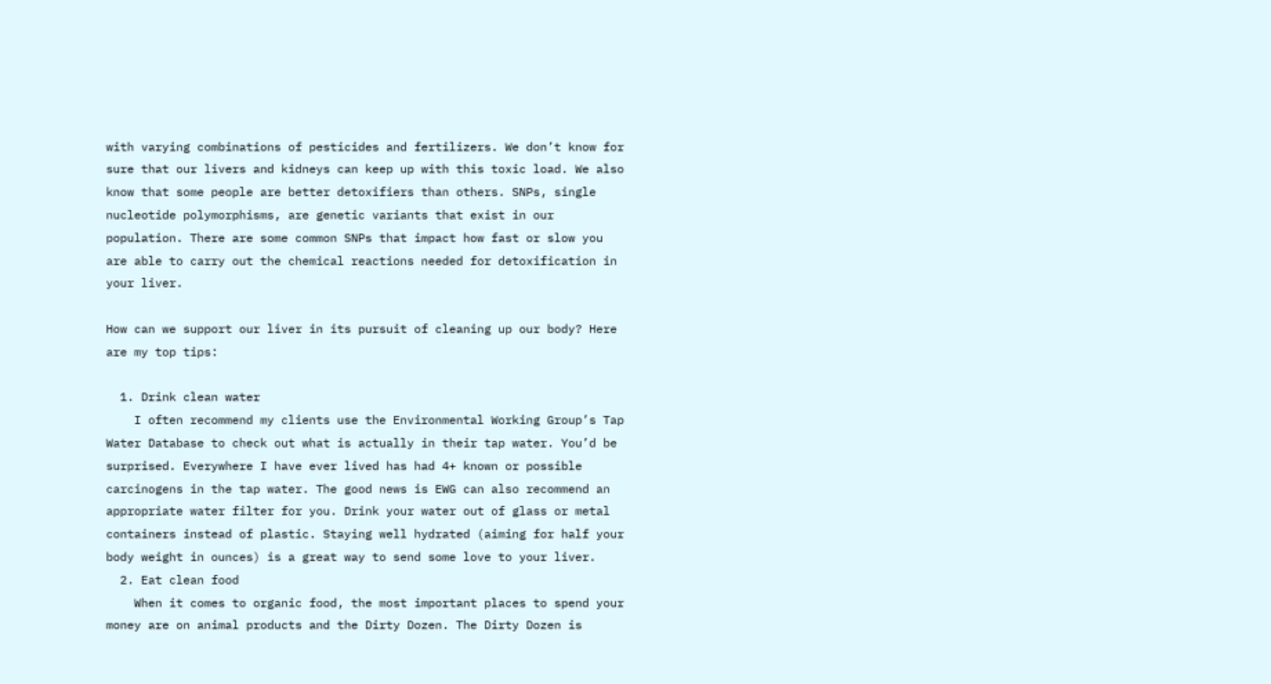with varying combinations of pesticides and fertilizers. We don’t know for sure that our livers and kidneys can keep up with this toxic load. We also know that some people are better detoxifiers than others. SNPs, single nucleotide polymorphisms, are genetic variants that exist in our population. There are some common SNPs that impact how fast or slow you are able to carry out the chemical reactions needed for detoxification in your liver.

How can we support our liver in its pursuit of cleaning up our body? Here are my top tips:

  1. Drink clean water
    I often recommend my clients use the Environmental Working Group’s Tap Water Database to check out what is actually in their tap water. You’d be surprised. Everywhere I have ever lived has had 4+ known or possible carcinogens in the tap water. The good news is EWG can also recommend an appropriate water filter for you. Drink your water out of glass or metal containers instead of plastic. Staying well hydrated (aiming for half your body weight in ounces) is a great way to send some love to your liver.
  2. Eat clean food
    When it comes to organic food, the most important places to spend your money are on animal products and the Dirty Dozen. The Dirty Dozen is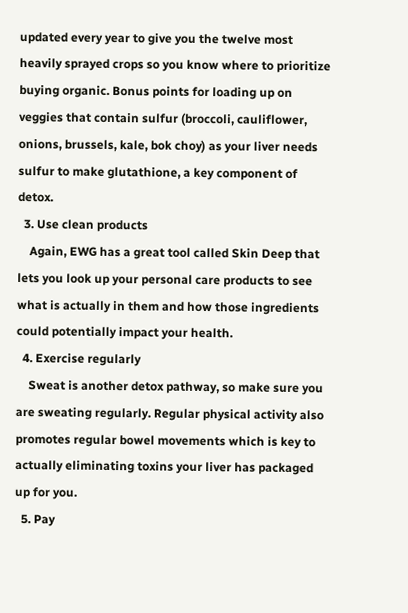updated every year to give you the twelve most heavily sprayed crops so you know where to prioritize buying organic. Bonus points for loading up on veggies that contain sulfur (broccoli, cauliflower, onions, brussels, kale, bok choy) as your liver needs sulfur to make glutathione, a key component of detox.
  3. Use clean products
    Again, EWG has a great tool called Skin Deep that lets you look up your personal care products to see what is actually in them and how those ingredients could potentially impact your health.
  4. Exercise regularly
    Sweat is another detox pathway, so make sure you are sweating regularly. Regular physical activity also promotes regular bowel movements which is key to actually eliminating toxins your liver has packaged up for you.
  5. Pay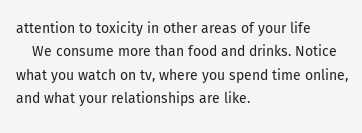attention to toxicity in other areas of your life
    We consume more than food and drinks. Notice what you watch on tv, where you spend time online, and what your relationships are like.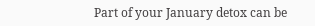Part of your January detox can be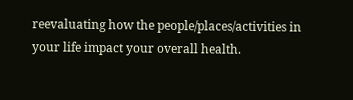reevaluating how the people/places/activities in your life impact your overall health.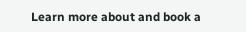Learn more about and book a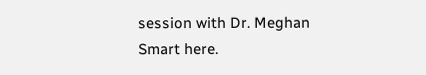session with Dr. Meghan Smart here.